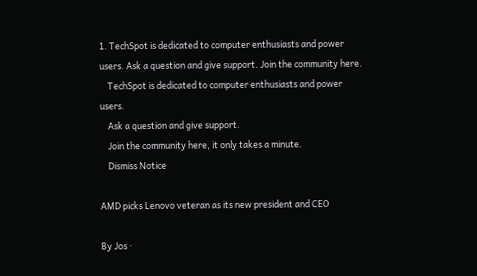1. TechSpot is dedicated to computer enthusiasts and power users. Ask a question and give support. Join the community here.
    TechSpot is dedicated to computer enthusiasts and power users.
    Ask a question and give support.
    Join the community here, it only takes a minute.
    Dismiss Notice

AMD picks Lenovo veteran as its new president and CEO

By Jos ·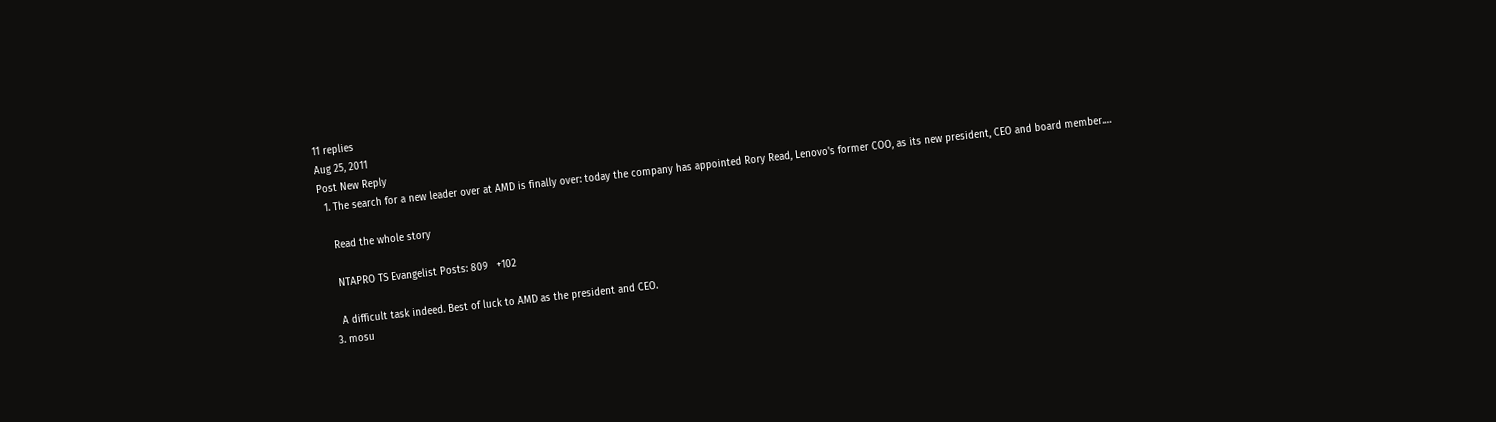11 replies
Aug 25, 2011
Post New Reply
  1. The search for a new leader over at AMD is finally over: today the company has appointed Rory Read, Lenovo's former COO, as its new president, CEO and board member.…

    Read the whole story

    NTAPRO TS Evangelist Posts: 809   +102

    A difficult task indeed. Best of luck to AMD as the president and CEO.
  3. mosu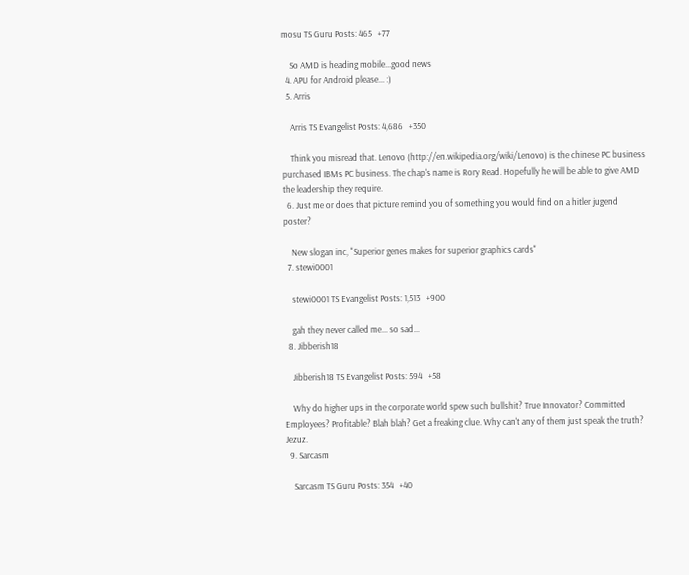mosu TS Guru Posts: 465   +77

    So AMD is heading mobile...good news
  4. APU for Android please... :)
  5. Arris

    Arris TS Evangelist Posts: 4,686   +350

    Think you misread that. Lenovo (http://en.wikipedia.org/wiki/Lenovo) is the chinese PC business purchased IBMs PC business. The chap's name is Rory Read. Hopefully he will be able to give AMD the leadership they require.
  6. Just me or does that picture remind you of something you would find on a hitler jugend poster?

    New slogan inc, "Superior genes makes for superior graphics cards"
  7. stewi0001

    stewi0001 TS Evangelist Posts: 1,513   +900

    gah they never called me... so sad...
  8. Jibberish18

    Jibberish18 TS Evangelist Posts: 594   +58

    Why do higher ups in the corporate world spew such bullshit? True Innovator? Committed Employees? Profitable? Blah blah? Get a freaking clue. Why can't any of them just speak the truth? Jezuz.
  9. Sarcasm

    Sarcasm TS Guru Posts: 354   +40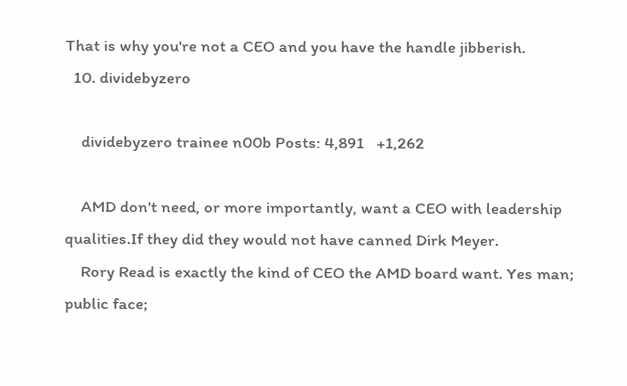That is why you're not a CEO and you have the handle jibberish.
  10. dividebyzero

    dividebyzero trainee n00b Posts: 4,891   +1,262

    AMD don't need, or more importantly, want a CEO with leadership qualities.If they did they would not have canned Dirk Meyer.
    Rory Read is exactly the kind of CEO the AMD board want. Yes man; public face;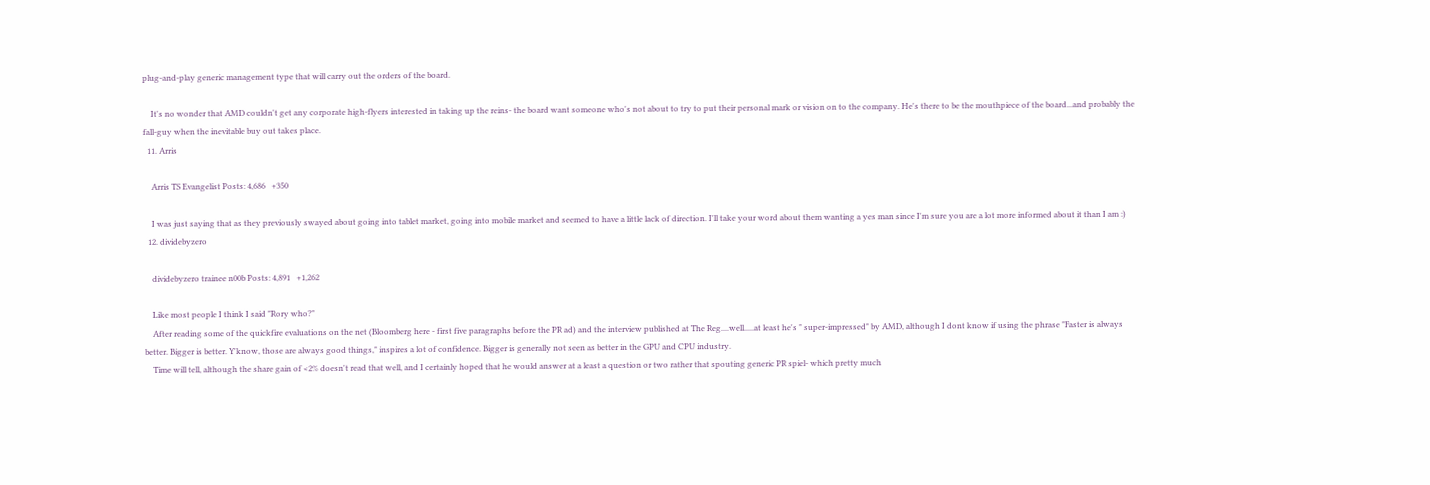plug-and-play generic management type that will carry out the orders of the board.

    It's no wonder that AMD couldn't get any corporate high-flyers interested in taking up the reins- the board want someone who's not about to try to put their personal mark or vision on to the company. He's there to be the mouthpiece of the board...and probably the fall-guy when the inevitable buy out takes place.
  11. Arris

    Arris TS Evangelist Posts: 4,686   +350

    I was just saying that as they previously swayed about going into tablet market, going into mobile market and seemed to have a little lack of direction. I'll take your word about them wanting a yes man since I'm sure you are a lot more informed about it than I am :)
  12. dividebyzero

    dividebyzero trainee n00b Posts: 4,891   +1,262

    Like most people I think I said "Rory who?"
    After reading some of the quickfire evaluations on the net (Bloomberg here - first five paragraphs before the PR ad) and the interview published at The Reg....well.....at least he's " super-impressed" by AMD, although I dont know if using the phrase "Faster is always better. Bigger is better. Y'know, those are always good things," inspires a lot of confidence. Bigger is generally not seen as better in the GPU and CPU industry.
    Time will tell, although the share gain of <2% doesn't read that well, and I certainly hoped that he would answer at a least a question or two rather that spouting generic PR spiel- which pretty much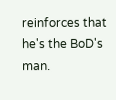reinforces that he's the BoD's man.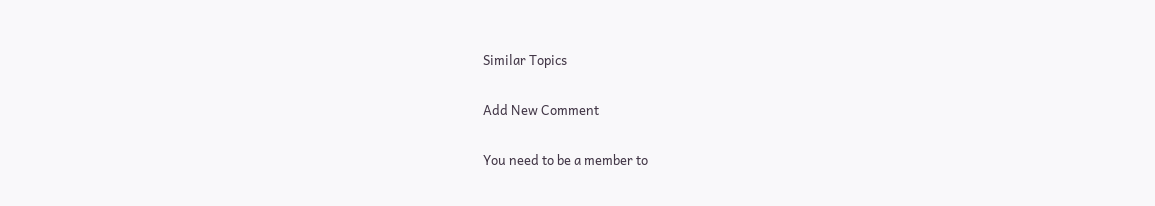Similar Topics

Add New Comment

You need to be a member to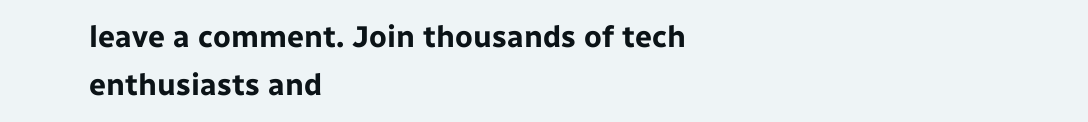leave a comment. Join thousands of tech enthusiasts and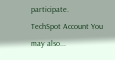participate.
TechSpot Account You may also...